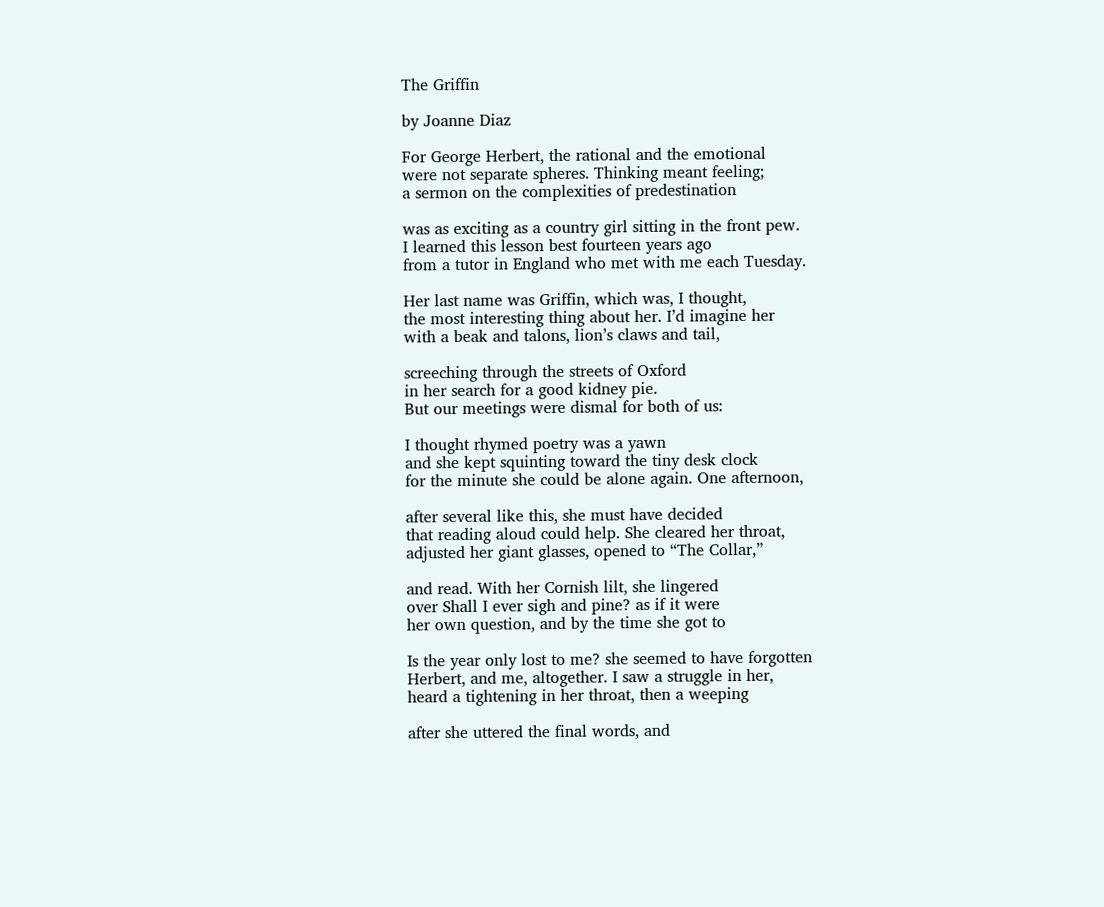The Griffin

by Joanne Diaz

For George Herbert, the rational and the emotional
were not separate spheres. Thinking meant feeling;
a sermon on the complexities of predestination

was as exciting as a country girl sitting in the front pew.
I learned this lesson best fourteen years ago
from a tutor in England who met with me each Tuesday.

Her last name was Griffin, which was, I thought,
the most interesting thing about her. I’d imagine her
with a beak and talons, lion’s claws and tail,

screeching through the streets of Oxford
in her search for a good kidney pie.
But our meetings were dismal for both of us:

I thought rhymed poetry was a yawn
and she kept squinting toward the tiny desk clock
for the minute she could be alone again. One afternoon,

after several like this, she must have decided
that reading aloud could help. She cleared her throat,
adjusted her giant glasses, opened to “The Collar,”

and read. With her Cornish lilt, she lingered
over Shall I ever sigh and pine? as if it were
her own question, and by the time she got to

Is the year only lost to me? she seemed to have forgotten
Herbert, and me, altogether. I saw a struggle in her,
heard a tightening in her throat, then a weeping

after she uttered the final words, and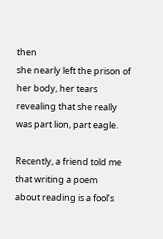then
she nearly left the prison of her body, her tears
revealing that she really was part lion, part eagle.

Recently, a friend told me that writing a poem
about reading is a fool’s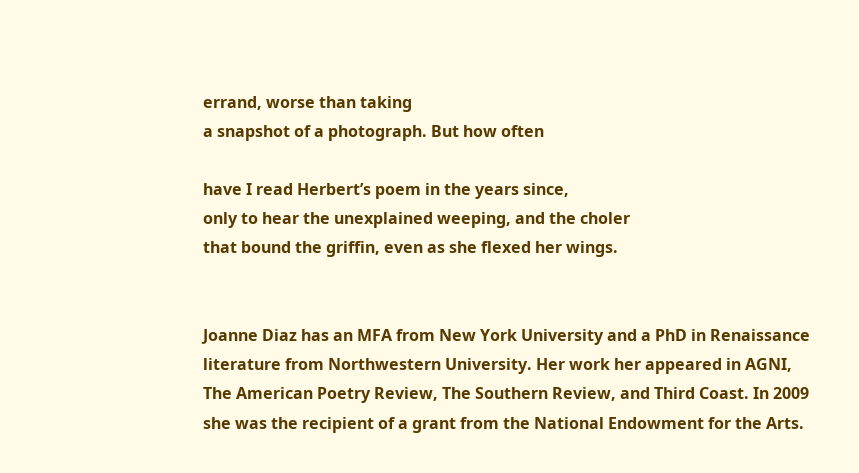errand, worse than taking
a snapshot of a photograph. But how often

have I read Herbert’s poem in the years since,
only to hear the unexplained weeping, and the choler
that bound the griffin, even as she flexed her wings.


Joanne Diaz has an MFA from New York University and a PhD in Renaissance literature from Northwestern University. Her work her appeared in AGNI, The American Poetry Review, The Southern Review, and Third Coast. In 2009 she was the recipient of a grant from the National Endowment for the Arts.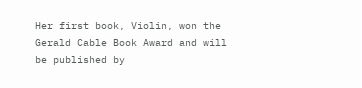Her first book, Violin, won the Gerald Cable Book Award and will be published by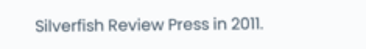Silverfish Review Press in 2011.